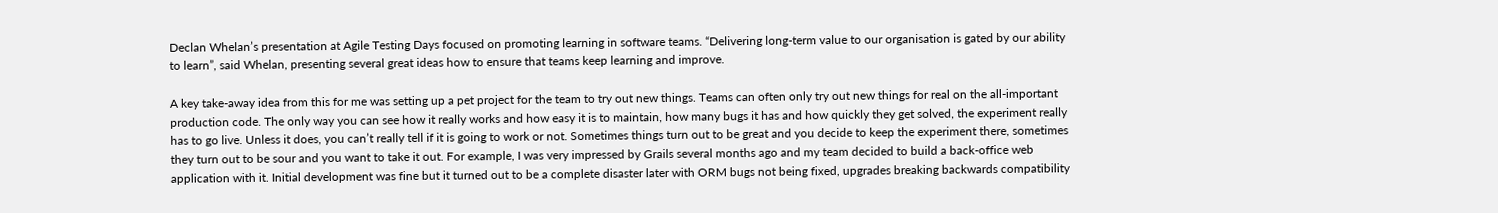Declan Whelan’s presentation at Agile Testing Days focused on promoting learning in software teams. “Delivering long-term value to our organisation is gated by our ability to learn”, said Whelan, presenting several great ideas how to ensure that teams keep learning and improve.

A key take-away idea from this for me was setting up a pet project for the team to try out new things. Teams can often only try out new things for real on the all-important production code. The only way you can see how it really works and how easy it is to maintain, how many bugs it has and how quickly they get solved, the experiment really has to go live. Unless it does, you can’t really tell if it is going to work or not. Sometimes things turn out to be great and you decide to keep the experiment there, sometimes they turn out to be sour and you want to take it out. For example, I was very impressed by Grails several months ago and my team decided to build a back-office web application with it. Initial development was fine but it turned out to be a complete disaster later with ORM bugs not being fixed, upgrades breaking backwards compatibility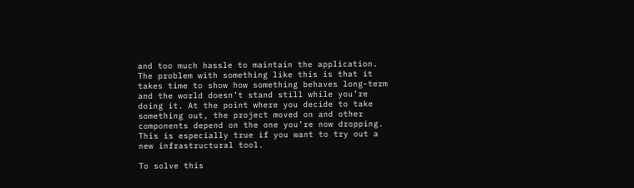and too much hassle to maintain the application. The problem with something like this is that it takes time to show how something behaves long-term and the world doesn’t stand still while you’re doing it. At the point where you decide to take something out, the project moved on and other components depend on the one you’re now dropping. This is especially true if you want to try out a new infrastructural tool.

To solve this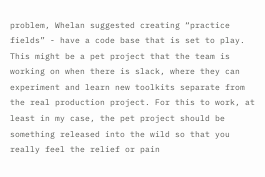problem, Whelan suggested creating “practice fields” - have a code base that is set to play. This might be a pet project that the team is working on when there is slack, where they can experiment and learn new toolkits separate from the real production project. For this to work, at least in my case, the pet project should be something released into the wild so that you really feel the relief or pain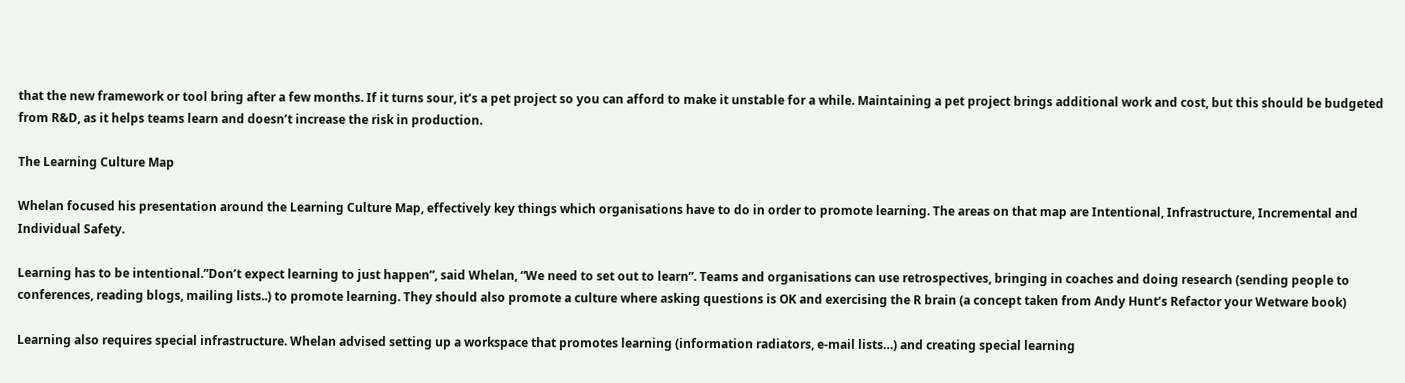that the new framework or tool bring after a few months. If it turns sour, it’s a pet project so you can afford to make it unstable for a while. Maintaining a pet project brings additional work and cost, but this should be budgeted from R&D, as it helps teams learn and doesn’t increase the risk in production.

The Learning Culture Map

Whelan focused his presentation around the Learning Culture Map, effectively key things which organisations have to do in order to promote learning. The areas on that map are Intentional, Infrastructure, Incremental and Individual Safety.

Learning has to be intentional.”Don’t expect learning to just happen”, said Whelan, “We need to set out to learn”. Teams and organisations can use retrospectives, bringing in coaches and doing research (sending people to conferences, reading blogs, mailing lists..) to promote learning. They should also promote a culture where asking questions is OK and exercising the R brain (a concept taken from Andy Hunt’s Refactor your Wetware book)

Learning also requires special infrastructure. Whelan advised setting up a workspace that promotes learning (information radiators, e-mail lists…) and creating special learning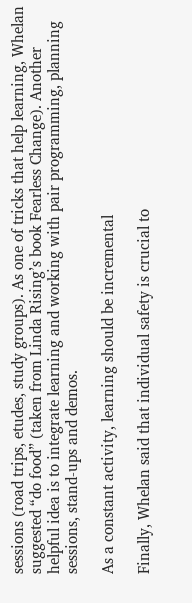sessions (road trips, etudes, study groups). As one of tricks that help learning, Whelan suggested “do food” (taken from Linda Rising’s book Fearless Change). Another helpful idea is to integrate learning and working with pair programming, planning sessions, stand-ups and demos.

As a constant activity, learning should be incremental

Finally, Whelan said that individual safety is crucial to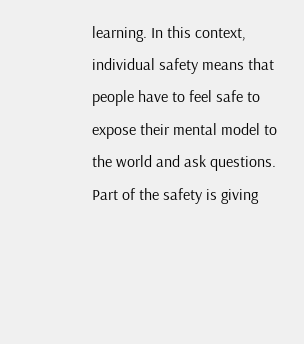learning. In this context, individual safety means that people have to feel safe to expose their mental model to the world and ask questions. Part of the safety is giving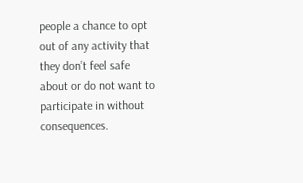people a chance to opt out of any activity that they don’t feel safe about or do not want to participate in without consequences.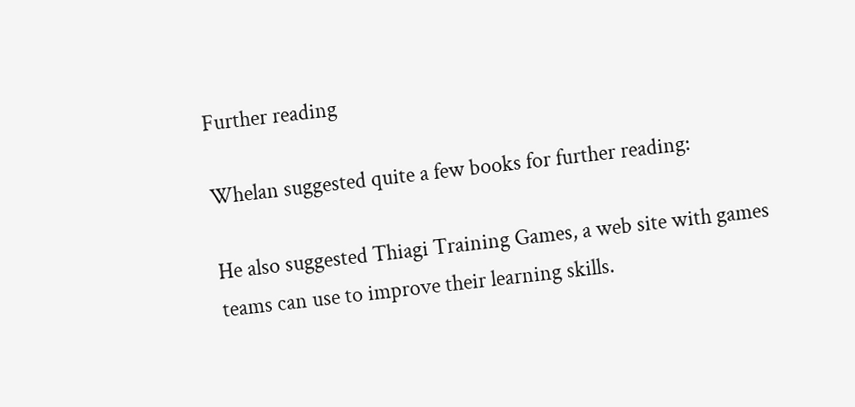Further reading

Whelan suggested quite a few books for further reading:

He also suggested Thiagi Training Games, a web site with games teams can use to improve their learning skills.